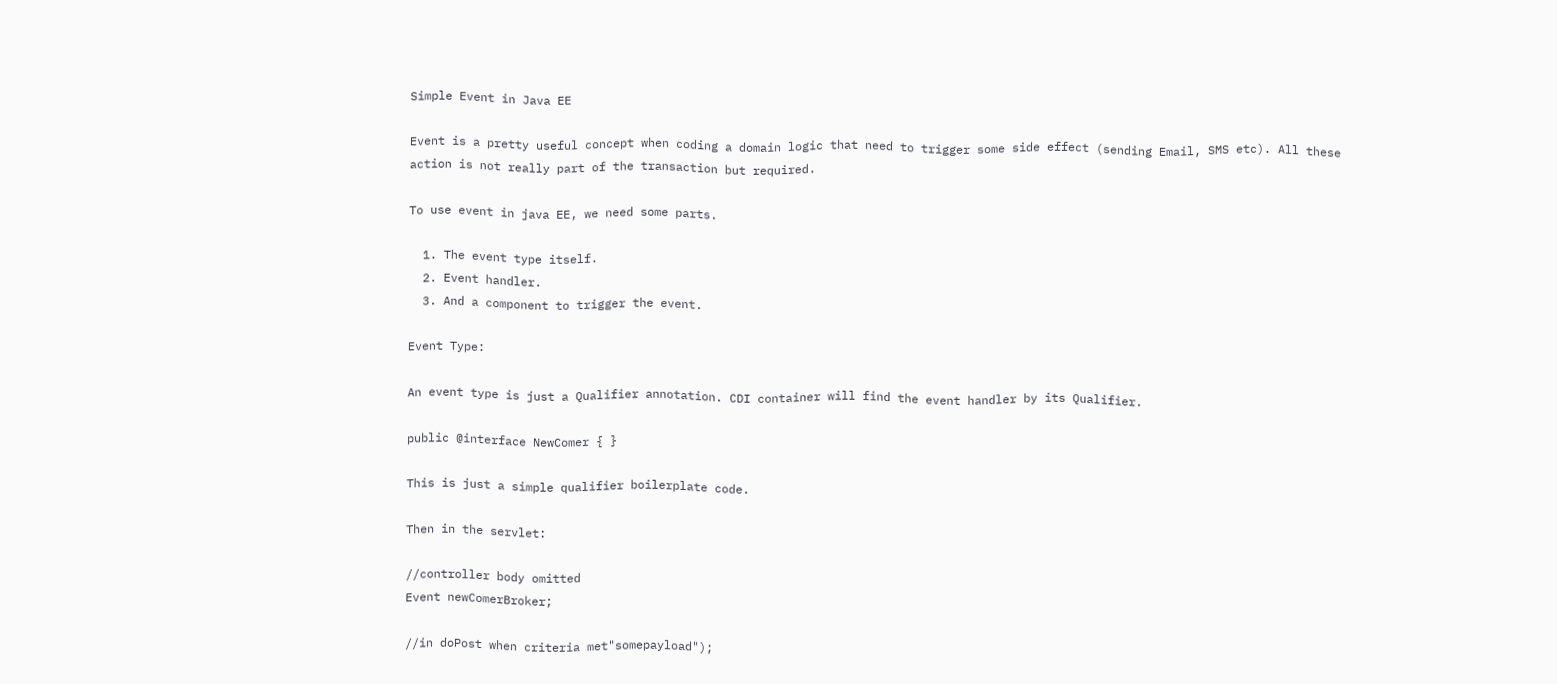Simple Event in Java EE

Event is a pretty useful concept when coding a domain logic that need to trigger some side effect (sending Email, SMS etc). All these action is not really part of the transaction but required.

To use event in java EE, we need some parts.

  1. The event type itself.
  2. Event handler.
  3. And a component to trigger the event.

Event Type:

An event type is just a Qualifier annotation. CDI container will find the event handler by its Qualifier.

public @interface NewComer { }

This is just a simple qualifier boilerplate code.

Then in the servlet:

//controller body omitted
Event newComerBroker;

//in doPost when criteria met"somepayload");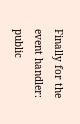Finally for the event handler:
public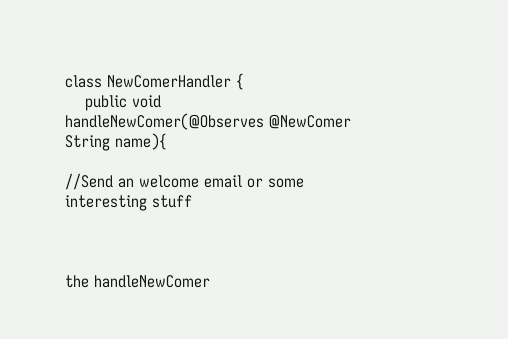class NewComerHandler {
    public void handleNewComer(@Observes @NewComer String name){

//Send an welcome email or some interesting stuff



the handleNewComer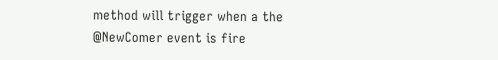method will trigger when a the @NewComer event is fire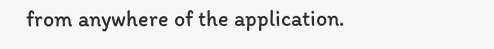from anywhere of the application.